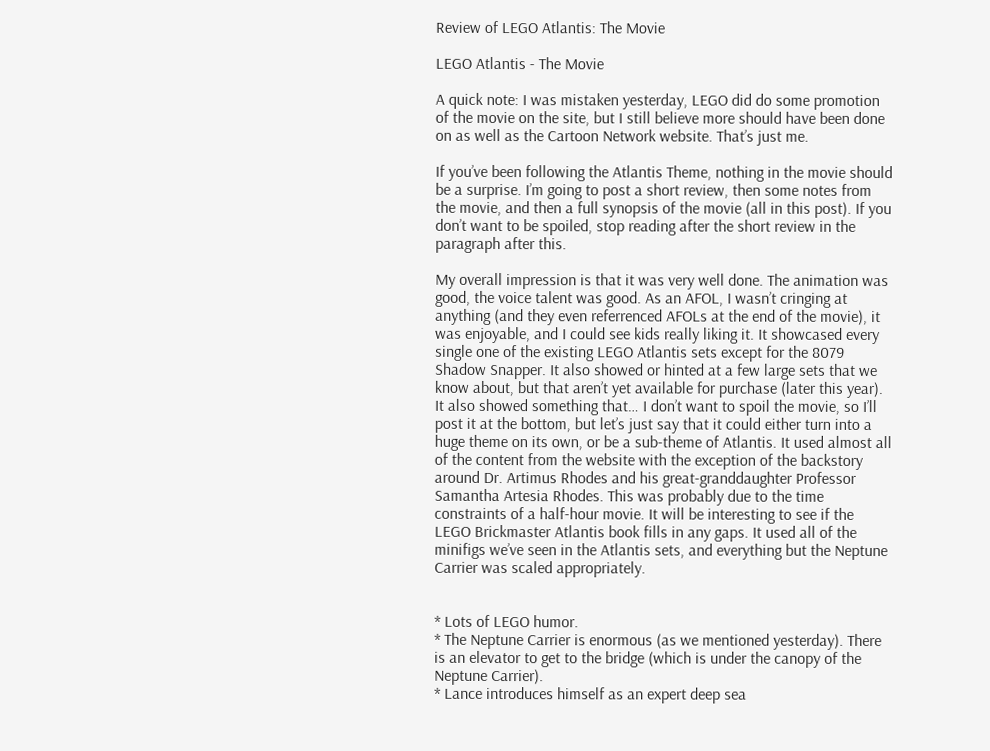Review of LEGO Atlantis: The Movie

LEGO Atlantis - The Movie

A quick note: I was mistaken yesterday, LEGO did do some promotion of the movie on the site, but I still believe more should have been done on as well as the Cartoon Network website. That’s just me.

If you’ve been following the Atlantis Theme, nothing in the movie should be a surprise. I’m going to post a short review, then some notes from the movie, and then a full synopsis of the movie (all in this post). If you don’t want to be spoiled, stop reading after the short review in the paragraph after this.

My overall impression is that it was very well done. The animation was good, the voice talent was good. As an AFOL, I wasn’t cringing at anything (and they even referrenced AFOLs at the end of the movie), it was enjoyable, and I could see kids really liking it. It showcased every single one of the existing LEGO Atlantis sets except for the 8079 Shadow Snapper. It also showed or hinted at a few large sets that we know about, but that aren’t yet available for purchase (later this year). It also showed something that… I don’t want to spoil the movie, so I’ll post it at the bottom, but let’s just say that it could either turn into a huge theme on its own, or be a sub-theme of Atlantis. It used almost all of the content from the website with the exception of the backstory around Dr. Artimus Rhodes and his great-granddaughter Professor Samantha Artesia Rhodes. This was probably due to the time constraints of a half-hour movie. It will be interesting to see if the LEGO Brickmaster Atlantis book fills in any gaps. It used all of the minifigs we’ve seen in the Atlantis sets, and everything but the Neptune Carrier was scaled appropriately.


* Lots of LEGO humor.
* The Neptune Carrier is enormous (as we mentioned yesterday). There is an elevator to get to the bridge (which is under the canopy of the Neptune Carrier).
* Lance introduces himself as an expert deep sea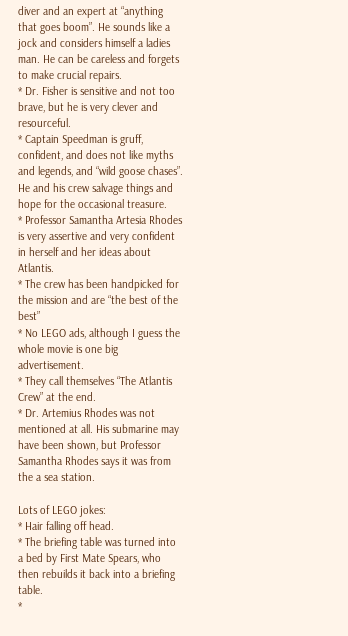diver and an expert at “anything that goes boom”. He sounds like a jock and considers himself a ladies man. He can be careless and forgets to make crucial repairs.
* Dr. Fisher is sensitive and not too brave, but he is very clever and resourceful.
* Captain Speedman is gruff, confident, and does not like myths and legends, and “wild goose chases”. He and his crew salvage things and hope for the occasional treasure.
* Professor Samantha Artesia Rhodes is very assertive and very confident in herself and her ideas about Atlantis.
* The crew has been handpicked for the mission and are “the best of the best”
* No LEGO ads, although I guess the whole movie is one big advertisement.
* They call themselves “The Atlantis Crew” at the end.
* Dr. Artemius Rhodes was not mentioned at all. His submarine may have been shown, but Professor Samantha Rhodes says it was from the a sea station.

Lots of LEGO jokes:
* Hair falling off head.
* The briefing table was turned into a bed by First Mate Spears, who then rebuilds it back into a briefing table.
*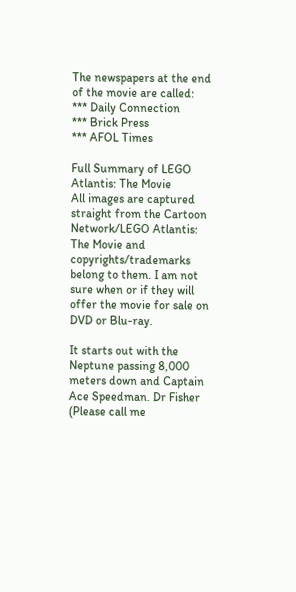The newspapers at the end of the movie are called:
*** Daily Connection
*** Brick Press
*** AFOL Times

Full Summary of LEGO Atlantis: The Movie
All images are captured straight from the Cartoon Network/LEGO Atlantis: The Movie and copyrights/trademarks belong to them. I am not sure when or if they will offer the movie for sale on DVD or Blu-ray.

It starts out with the Neptune passing 8,000 meters down and Captain Ace Speedman. Dr Fisher (Please call me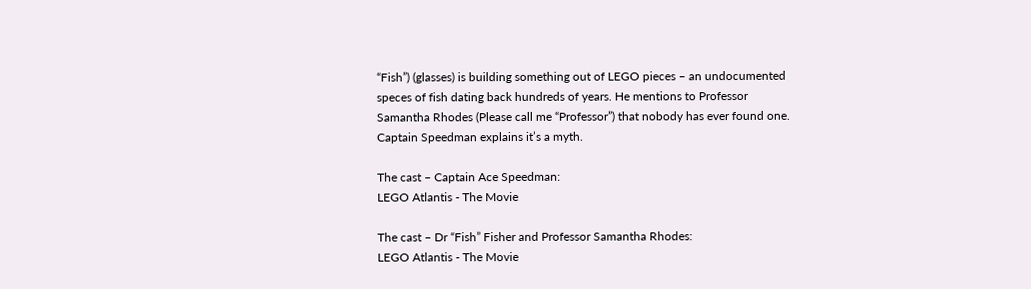“Fish”) (glasses) is building something out of LEGO pieces – an undocumented speces of fish dating back hundreds of years. He mentions to Professor Samantha Rhodes (Please call me “Professor”) that nobody has ever found one. Captain Speedman explains it’s a myth.

The cast – Captain Ace Speedman:
LEGO Atlantis - The Movie

The cast – Dr “Fish” Fisher and Professor Samantha Rhodes:
LEGO Atlantis - The Movie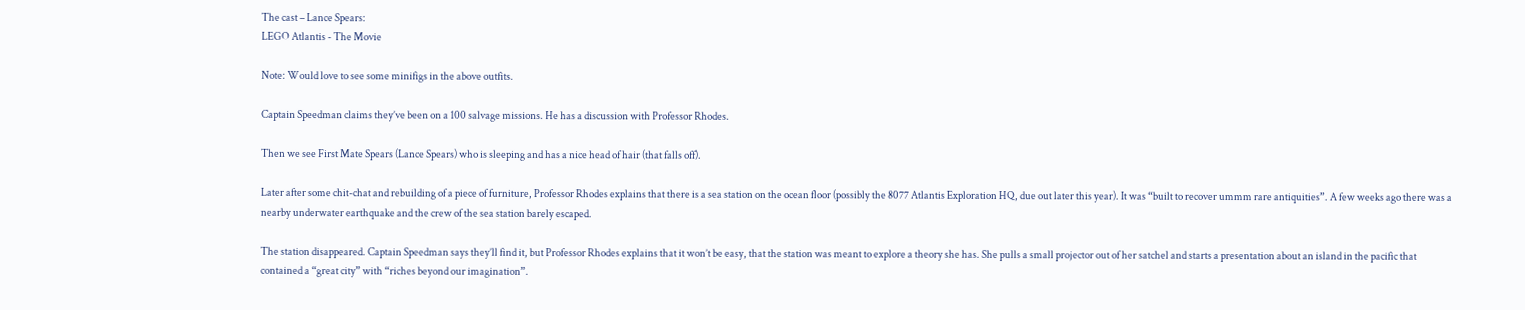The cast – Lance Spears:
LEGO Atlantis - The Movie

Note: Would love to see some minifigs in the above outfits.

Captain Speedman claims they’ve been on a 100 salvage missions. He has a discussion with Professor Rhodes.

Then we see First Mate Spears (Lance Spears) who is sleeping and has a nice head of hair (that falls off).

Later after some chit-chat and rebuilding of a piece of furniture, Professor Rhodes explains that there is a sea station on the ocean floor (possibly the 8077 Atlantis Exploration HQ, due out later this year). It was “built to recover ummm rare antiquities”. A few weeks ago there was a nearby underwater earthquake and the crew of the sea station barely escaped.

The station disappeared. Captain Speedman says they’ll find it, but Professor Rhodes explains that it won’t be easy, that the station was meant to explore a theory she has. She pulls a small projector out of her satchel and starts a presentation about an island in the pacific that contained a “great city” with “riches beyond our imagination”.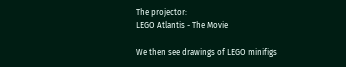The projector:
LEGO Atlantis - The Movie

We then see drawings of LEGO minifigs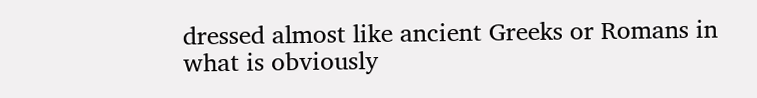dressed almost like ancient Greeks or Romans in what is obviously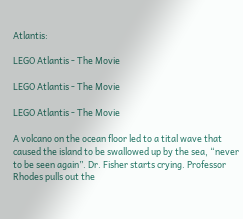Atlantis:

LEGO Atlantis - The Movie

LEGO Atlantis - The Movie

LEGO Atlantis - The Movie

A volcano on the ocean floor led to a tital wave that caused the island to be swallowed up by the sea, “never to be seen again”. Dr. Fisher starts crying. Professor Rhodes pulls out the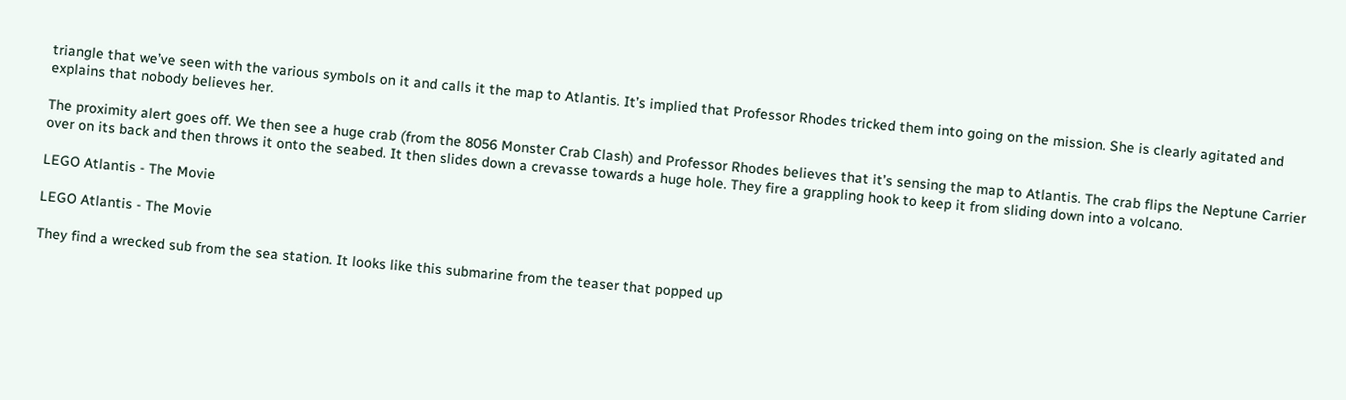triangle that we’ve seen with the various symbols on it and calls it the map to Atlantis. It’s implied that Professor Rhodes tricked them into going on the mission. She is clearly agitated and explains that nobody believes her.

The proximity alert goes off. We then see a huge crab (from the 8056 Monster Crab Clash) and Professor Rhodes believes that it’s sensing the map to Atlantis. The crab flips the Neptune Carrier over on its back and then throws it onto the seabed. It then slides down a crevasse towards a huge hole. They fire a grappling hook to keep it from sliding down into a volcano.

LEGO Atlantis - The Movie

LEGO Atlantis - The Movie

They find a wrecked sub from the sea station. It looks like this submarine from the teaser that popped up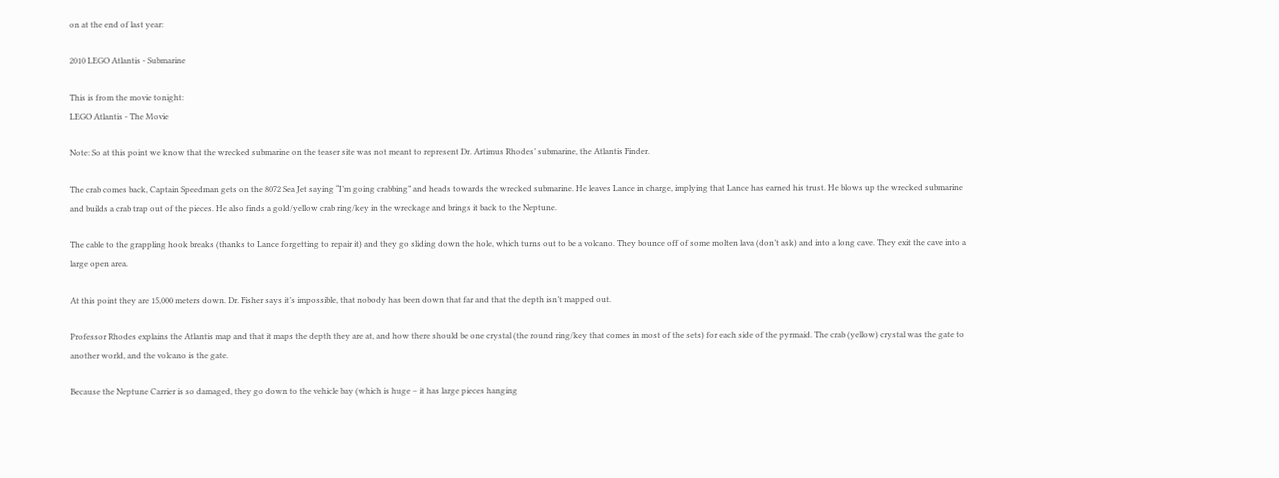on at the end of last year:

2010 LEGO Atlantis - Submarine

This is from the movie tonight:
LEGO Atlantis - The Movie

Note: So at this point we know that the wrecked submarine on the teaser site was not meant to represent Dr. Artimus Rhodes’ submarine, the Atlantis Finder.

The crab comes back, Captain Speedman gets on the 8072 Sea Jet saying “I’m going crabbing” and heads towards the wrecked submarine. He leaves Lance in charge, implying that Lance has earned his trust. He blows up the wrecked submarine and builds a crab trap out of the pieces. He also finds a gold/yellow crab ring/key in the wreckage and brings it back to the Neptune.

The cable to the grappling hook breaks (thanks to Lance forgetting to repair it) and they go sliding down the hole, which turns out to be a volcano. They bounce off of some molten lava (don’t ask) and into a long cave. They exit the cave into a large open area.

At this point they are 15,000 meters down. Dr. Fisher says it’s impossible, that nobody has been down that far and that the depth isn’t mapped out.

Professor Rhodes explains the Atlantis map and that it maps the depth they are at, and how there should be one crystal (the round ring/key that comes in most of the sets) for each side of the pyrmaid. The crab (yellow) crystal was the gate to another world, and the volcano is the gate.

Because the Neptune Carrier is so damaged, they go down to the vehicle bay (which is huge – it has large pieces hanging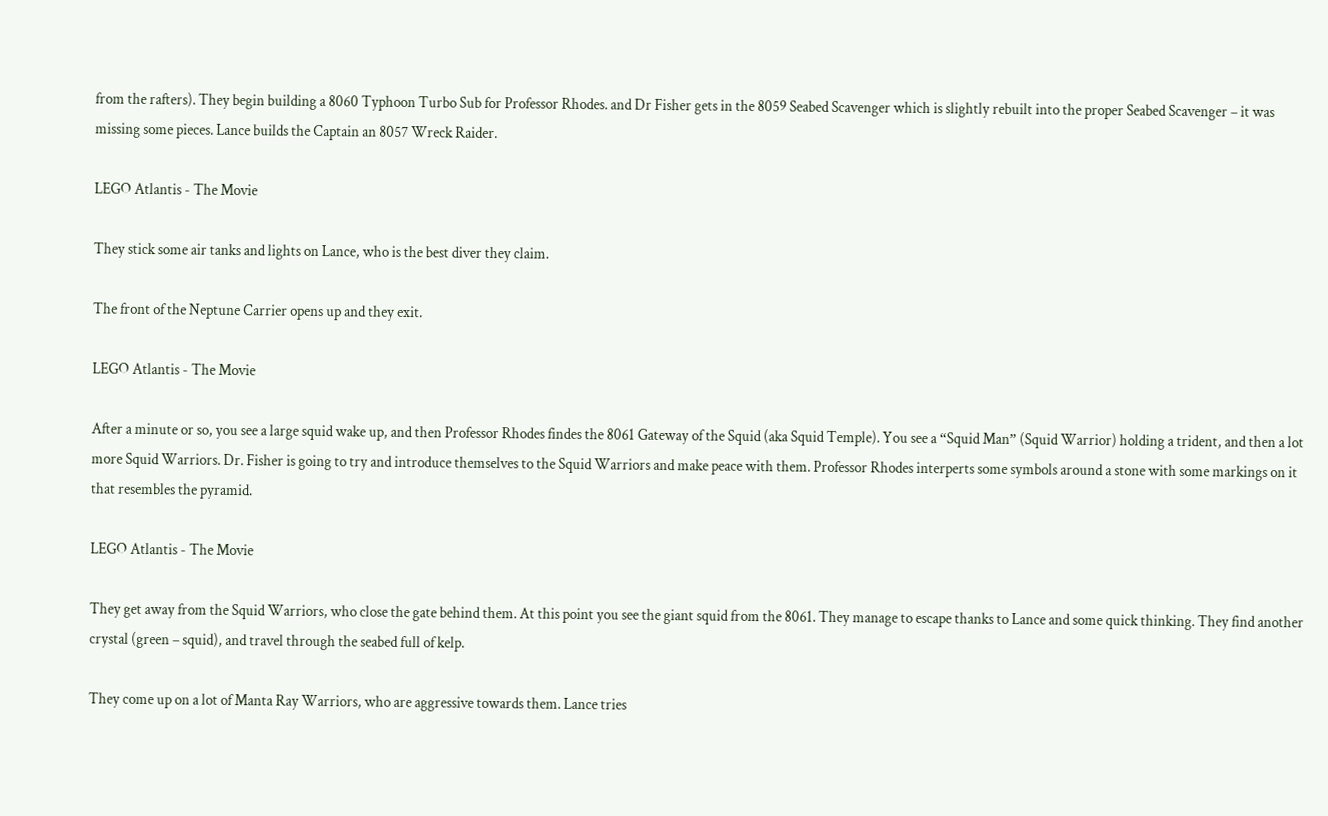from the rafters). They begin building a 8060 Typhoon Turbo Sub for Professor Rhodes. and Dr Fisher gets in the 8059 Seabed Scavenger which is slightly rebuilt into the proper Seabed Scavenger – it was missing some pieces. Lance builds the Captain an 8057 Wreck Raider.

LEGO Atlantis - The Movie

They stick some air tanks and lights on Lance, who is the best diver they claim.

The front of the Neptune Carrier opens up and they exit.

LEGO Atlantis - The Movie

After a minute or so, you see a large squid wake up, and then Professor Rhodes findes the 8061 Gateway of the Squid (aka Squid Temple). You see a “Squid Man” (Squid Warrior) holding a trident, and then a lot more Squid Warriors. Dr. Fisher is going to try and introduce themselves to the Squid Warriors and make peace with them. Professor Rhodes interperts some symbols around a stone with some markings on it that resembles the pyramid.

LEGO Atlantis - The Movie

They get away from the Squid Warriors, who close the gate behind them. At this point you see the giant squid from the 8061. They manage to escape thanks to Lance and some quick thinking. They find another crystal (green – squid), and travel through the seabed full of kelp.

They come up on a lot of Manta Ray Warriors, who are aggressive towards them. Lance tries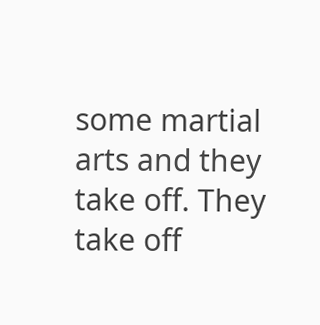some martial arts and they take off. They take off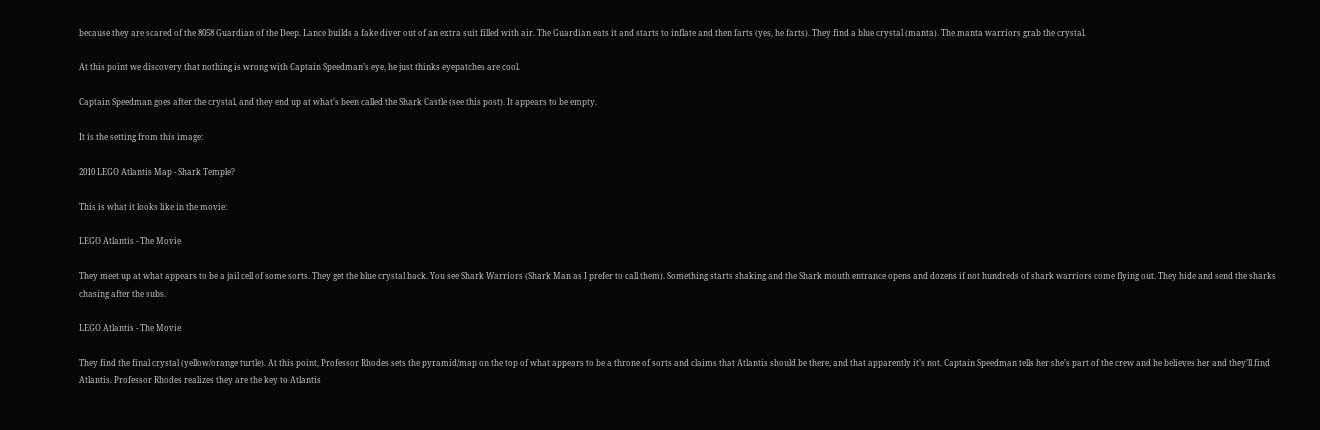because they are scared of the 8058 Guardian of the Deep. Lance builds a fake diver out of an extra suit filled with air. The Guardian eats it and starts to inflate and then farts (yes, he farts). They find a blue crystal (manta). The manta warriors grab the crystal.

At this point we discovery that nothing is wrong with Captain Speedman’s eye, he just thinks eyepatches are cool.

Captain Speedman goes after the crystal, and they end up at what’s been called the Shark Castle (see this post). It appears to be empty.

It is the setting from this image:

2010 LEGO Atlantis Map - Shark Temple?

This is what it looks like in the movie:

LEGO Atlantis - The Movie

They meet up at what appears to be a jail cell of some sorts. They get the blue crystal back. You see Shark Warriors (Shark Man as I prefer to call them). Something starts shaking and the Shark mouth entrance opens and dozens if not hundreds of shark warriors come flying out. They hide and send the sharks chasing after the subs.

LEGO Atlantis - The Movie

They find the final crystal (yellow/orange turtle). At this point, Professor Rhodes sets the pyramid/map on the top of what appears to be a throne of sorts and claims that Atlantis should be there, and that apparently it’s not. Captain Speedman tells her she’s part of the crew and he believes her and they’ll find Atlantis. Professor Rhodes realizes they are the key to Atlantis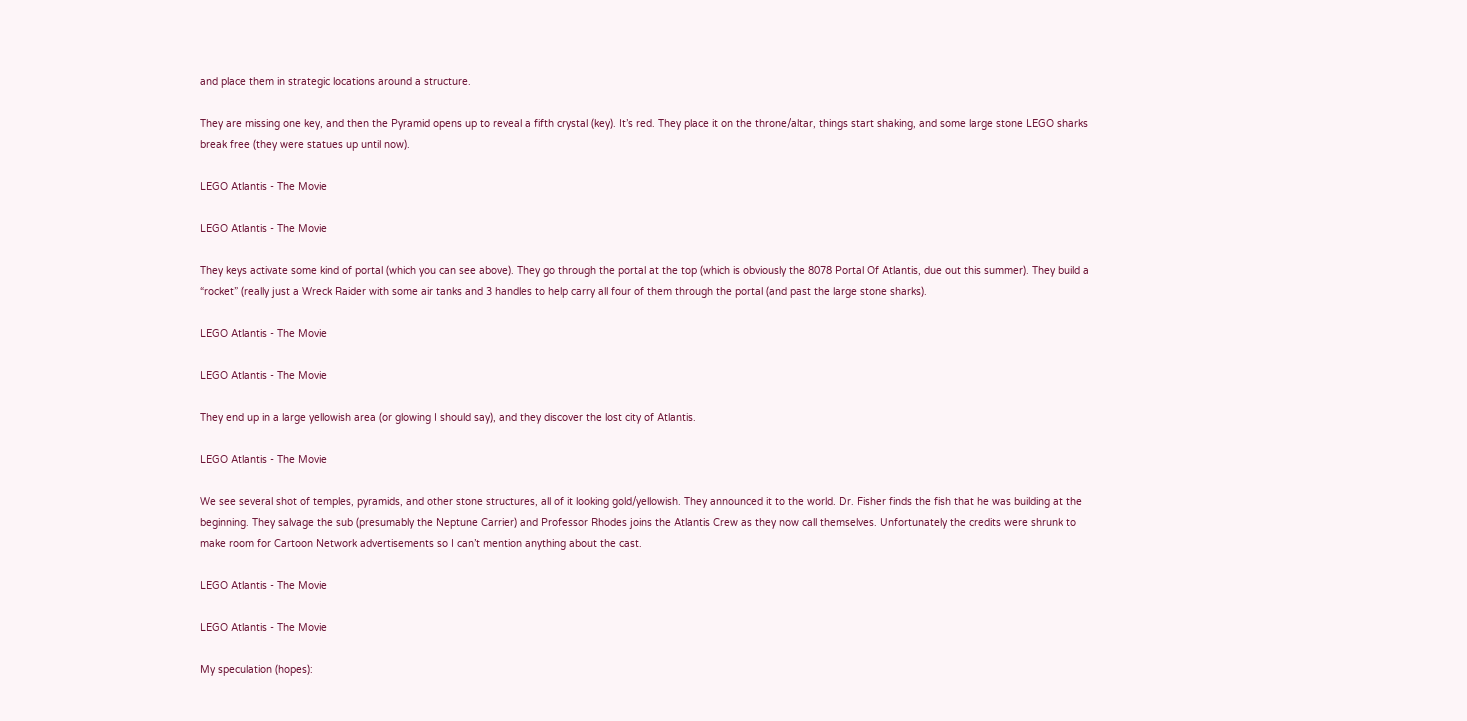and place them in strategic locations around a structure.

They are missing one key, and then the Pyramid opens up to reveal a fifth crystal (key). It’s red. They place it on the throne/altar, things start shaking, and some large stone LEGO sharks break free (they were statues up until now).

LEGO Atlantis - The Movie

LEGO Atlantis - The Movie

They keys activate some kind of portal (which you can see above). They go through the portal at the top (which is obviously the 8078 Portal Of Atlantis, due out this summer). They build a “rocket” (really just a Wreck Raider with some air tanks and 3 handles to help carry all four of them through the portal (and past the large stone sharks).

LEGO Atlantis - The Movie

LEGO Atlantis - The Movie

They end up in a large yellowish area (or glowing I should say), and they discover the lost city of Atlantis.

LEGO Atlantis - The Movie

We see several shot of temples, pyramids, and other stone structures, all of it looking gold/yellowish. They announced it to the world. Dr. Fisher finds the fish that he was building at the beginning. They salvage the sub (presumably the Neptune Carrier) and Professor Rhodes joins the Atlantis Crew as they now call themselves. Unfortunately the credits were shrunk to make room for Cartoon Network advertisements so I can’t mention anything about the cast.

LEGO Atlantis - The Movie

LEGO Atlantis - The Movie

My speculation (hopes):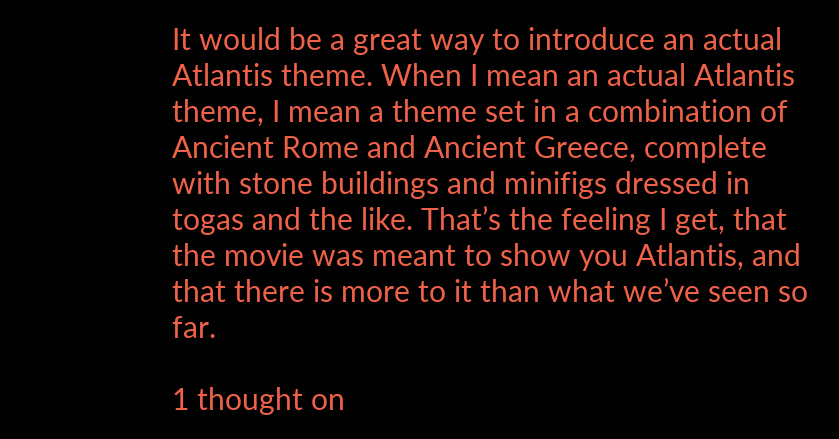It would be a great way to introduce an actual Atlantis theme. When I mean an actual Atlantis theme, I mean a theme set in a combination of Ancient Rome and Ancient Greece, complete with stone buildings and minifigs dressed in togas and the like. That’s the feeling I get, that the movie was meant to show you Atlantis, and that there is more to it than what we’ve seen so far.

1 thought on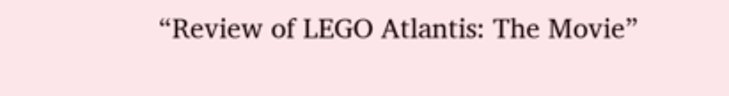“Review of LEGO Atlantis: The Movie”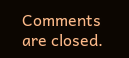Comments are closed.